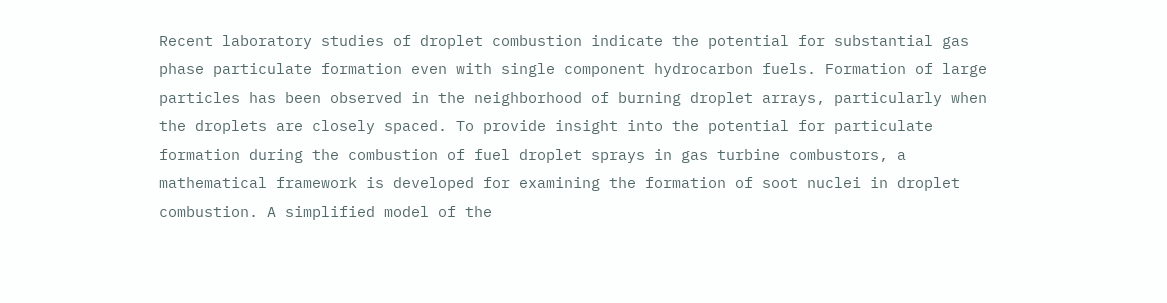Recent laboratory studies of droplet combustion indicate the potential for substantial gas phase particulate formation even with single component hydrocarbon fuels. Formation of large particles has been observed in the neighborhood of burning droplet arrays, particularly when the droplets are closely spaced. To provide insight into the potential for particulate formation during the combustion of fuel droplet sprays in gas turbine combustors, a mathematical framework is developed for examining the formation of soot nuclei in droplet combustion. A simplified model of the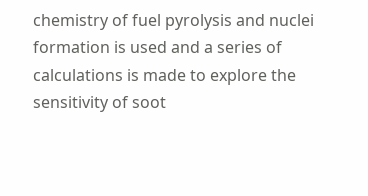chemistry of fuel pyrolysis and nuclei formation is used and a series of calculations is made to explore the sensitivity of soot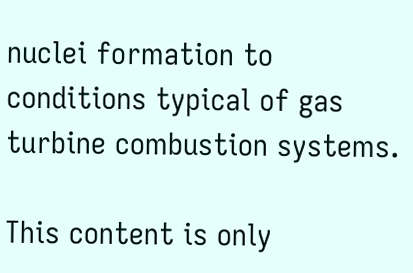nuclei formation to conditions typical of gas turbine combustion systems.

This content is only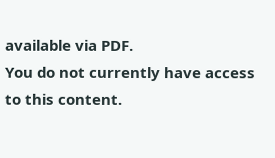available via PDF.
You do not currently have access to this content.